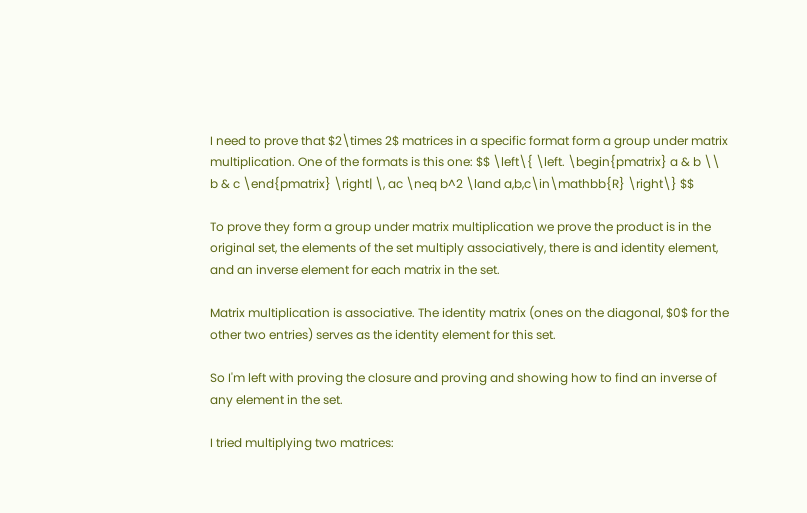I need to prove that $2\times 2$ matrices in a specific format form a group under matrix multiplication. One of the formats is this one: $$ \left\{ \left. \begin{pmatrix} a & b \\ b & c \end{pmatrix} \right| \, ac \neq b^2 \land a,b,c\in\mathbb{R} \right\} $$

To prove they form a group under matrix multiplication we prove the product is in the original set, the elements of the set multiply associatively, there is and identity element, and an inverse element for each matrix in the set.

Matrix multiplication is associative. The identity matrix (ones on the diagonal, $0$ for the other two entries) serves as the identity element for this set.

So I'm left with proving the closure and proving and showing how to find an inverse of any element in the set.

I tried multiplying two matrices: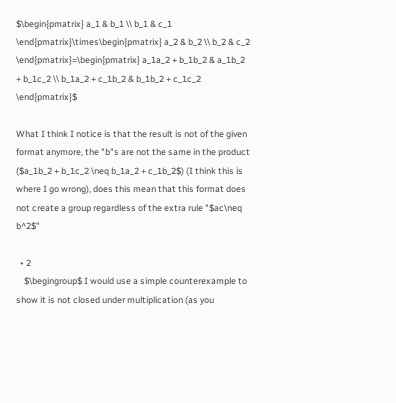$\begin{pmatrix} a_1 & b_1 \\ b_1 & c_1 \end{pmatrix}\times\begin{pmatrix} a_2 & b_2 \\ b_2 & c_2 \end{pmatrix}=\begin{pmatrix} a_1a_2 + b_1b_2 & a_1b_2 + b_1c_2 \\ b_1a_2 + c_1b_2 & b_1b_2 + c_1c_2 \end{pmatrix}$

What I think I notice is that the result is not of the given format anymore, the "b"s are not the same in the product ($a_1b_2 + b_1c_2 \neq b_1a_2 + c_1b_2$) (I think this is where I go wrong), does this mean that this format does not create a group regardless of the extra rule "$ac\neq b^2$"

  • 2
    $\begingroup$ I would use a simple counterexample to show it is not closed under multiplication (as you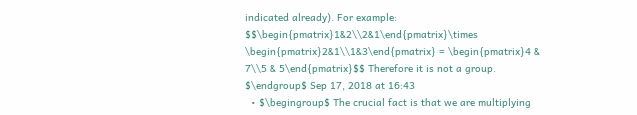indicated already). For example: $$\begin{pmatrix}1&2\\2&1\end{pmatrix}\times \begin{pmatrix}2&1\\1&3\end{pmatrix} = \begin{pmatrix}4 & 7\\5 & 5\end{pmatrix}$$ Therefore it is not a group. $\endgroup$ Sep 17, 2018 at 16:43
  • $\begingroup$ The crucial fact is that we are multiplying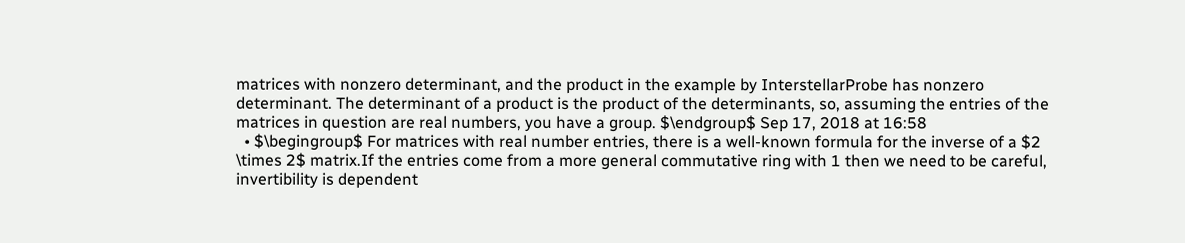matrices with nonzero determinant, and the product in the example by InterstellarProbe has nonzero determinant. The determinant of a product is the product of the determinants, so, assuming the entries of the matrices in question are real numbers, you have a group. $\endgroup$ Sep 17, 2018 at 16:58
  • $\begingroup$ For matrices with real number entries, there is a well-known formula for the inverse of a $2 \times 2$ matrix.If the entries come from a more general commutative ring with 1 then we need to be careful, invertibility is dependent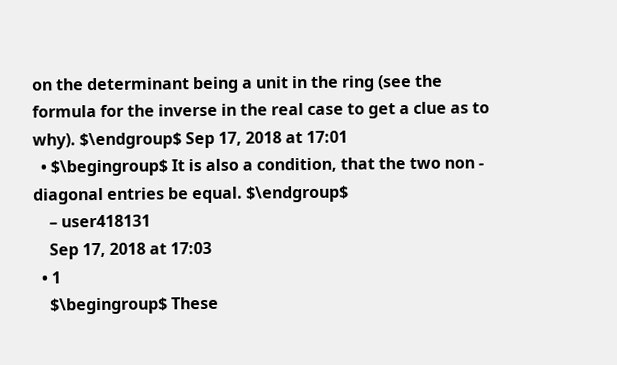on the determinant being a unit in the ring (see the formula for the inverse in the real case to get a clue as to why). $\endgroup$ Sep 17, 2018 at 17:01
  • $\begingroup$ It is also a condition, that the two non - diagonal entries be equal. $\endgroup$
    – user418131
    Sep 17, 2018 at 17:03
  • 1
    $\begingroup$ These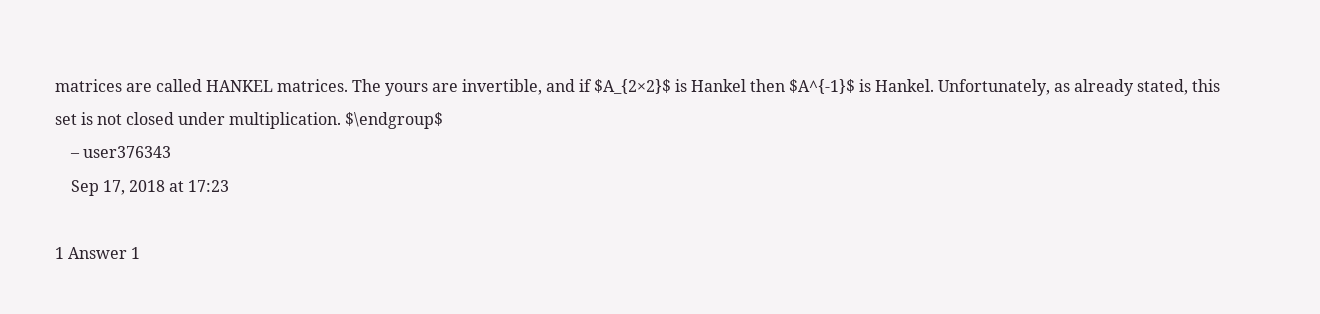matrices are called HANKEL matrices. The yours are invertible, and if $A_{2×2}$ is Hankel then $A^{-1}$ is Hankel. Unfortunately, as already stated, this set is not closed under multiplication. $\endgroup$
    – user376343
    Sep 17, 2018 at 17:23

1 Answer 1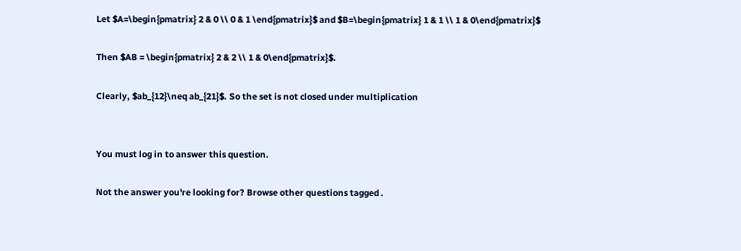Let $A=\begin{pmatrix} 2 & 0 \\ 0 & 1 \end{pmatrix}$ and $B=\begin{pmatrix} 1 & 1 \\ 1 & 0\end{pmatrix}$

Then $AB = \begin{pmatrix} 2 & 2 \\ 1 & 0\end{pmatrix}$.

Clearly, $ab_{12}\neq ab_{21}$. So the set is not closed under multiplication


You must log in to answer this question.

Not the answer you're looking for? Browse other questions tagged .